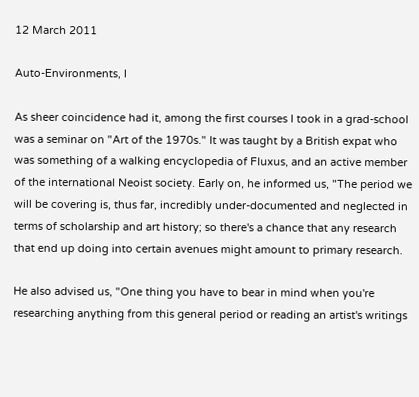12 March 2011

Auto-Environments, I

As sheer coincidence had it, among the first courses I took in a grad-school was a seminar on "Art of the 1970s." It was taught by a British expat who was something of a walking encyclopedia of Fluxus, and an active member of the international Neoist society. Early on, he informed us, "The period we will be covering is, thus far, incredibly under-documented and neglected in terms of scholarship and art history; so there's a chance that any research that end up doing into certain avenues might amount to primary research.

He also advised us, "One thing you have to bear in mind when you're researching anything from this general period or reading an artist's writings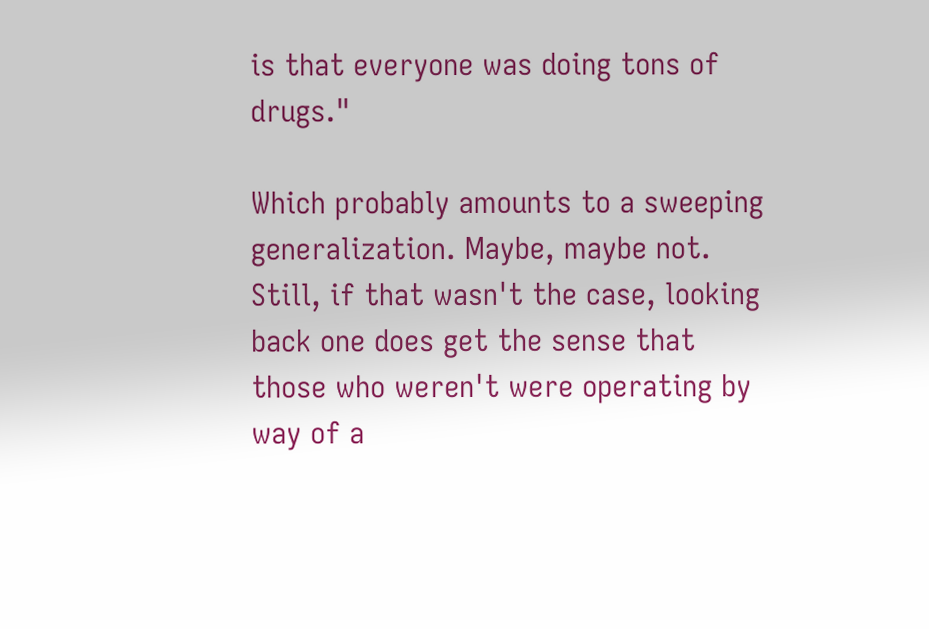is that everyone was doing tons of drugs."

Which probably amounts to a sweeping generalization. Maybe, maybe not. Still, if that wasn't the case, looking back one does get the sense that those who weren't were operating by way of a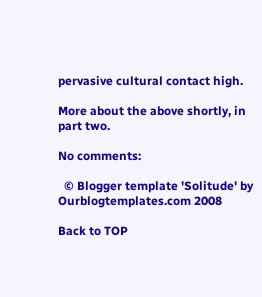pervasive cultural contact high.

More about the above shortly, in part two.

No comments:

  © Blogger template 'Solitude' by Ourblogtemplates.com 2008

Back to TOP